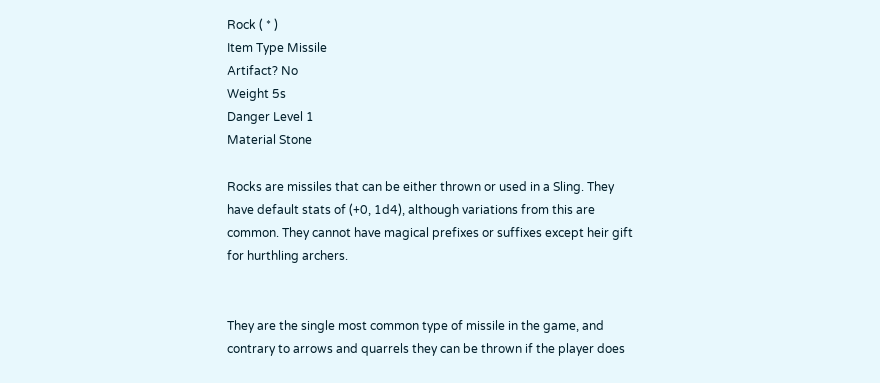Rock ( * )
Item Type Missile
Artifact? No
Weight 5s
Danger Level 1
Material Stone

Rocks are missiles that can be either thrown or used in a Sling. They have default stats of (+0, 1d4), although variations from this are common. They cannot have magical prefixes or suffixes except heir gift for hurthling archers.


They are the single most common type of missile in the game, and contrary to arrows and quarrels they can be thrown if the player does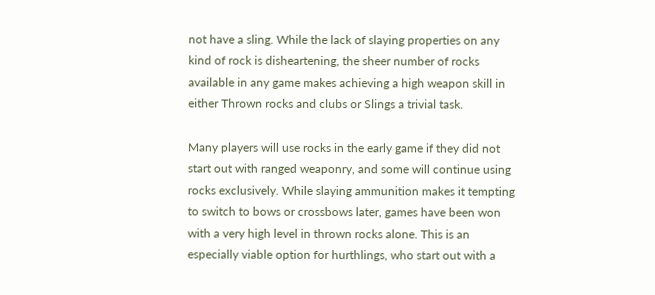not have a sling. While the lack of slaying properties on any kind of rock is disheartening, the sheer number of rocks available in any game makes achieving a high weapon skill in either Thrown rocks and clubs or Slings a trivial task.

Many players will use rocks in the early game if they did not start out with ranged weaponry, and some will continue using rocks exclusively. While slaying ammunition makes it tempting to switch to bows or crossbows later, games have been won with a very high level in thrown rocks alone. This is an especially viable option for hurthlings, who start out with a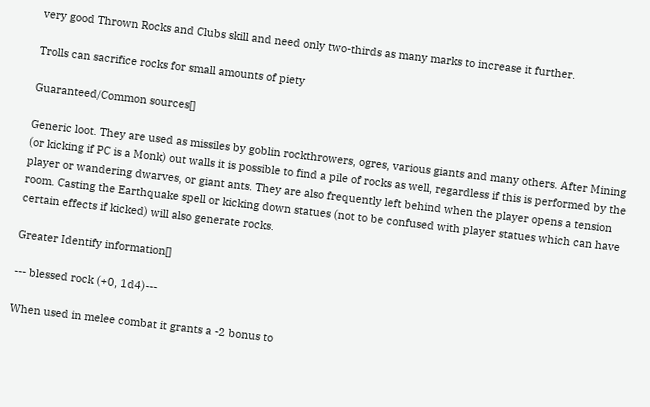very good Thrown Rocks and Clubs skill and need only two-thirds as many marks to increase it further.

Trolls can sacrifice rocks for small amounts of piety

Guaranteed/Common sources[]

Generic loot. They are used as missiles by goblin rockthrowers, ogres, various giants and many others. After Mining (or kicking if PC is a Monk) out walls it is possible to find a pile of rocks as well, regardless if this is performed by the player or wandering dwarves, or giant ants. They are also frequently left behind when the player opens a tension room. Casting the Earthquake spell or kicking down statues (not to be confused with player statues which can have certain effects if kicked) will also generate rocks.

Greater Identify information[]

--- blessed rock (+0, 1d4)---

When used in melee combat it grants a -2 bonus to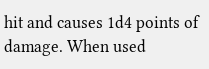hit and causes 1d4 points of
damage. When used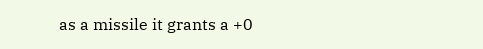as a missile it grants a +0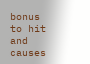bonus to hit and causes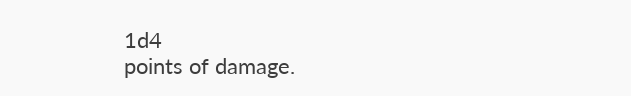1d4
points of damage.